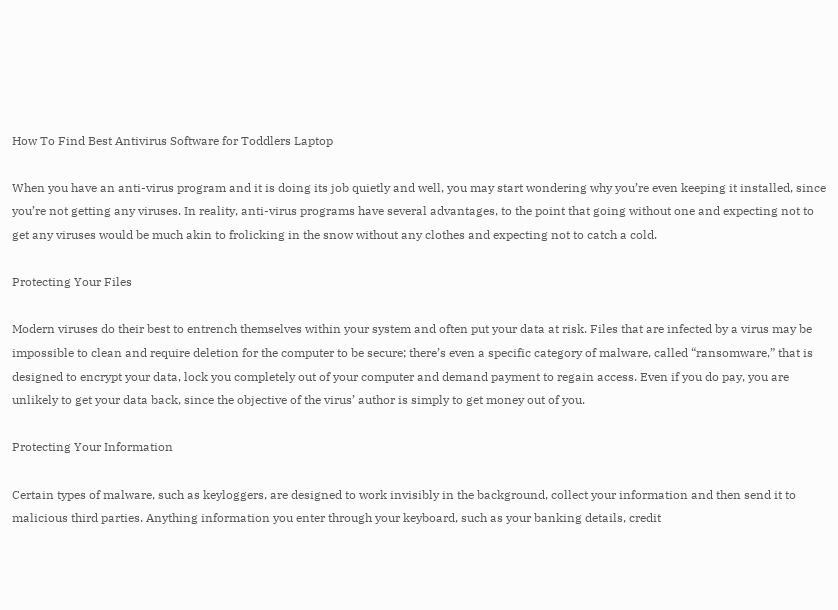How To Find Best Antivirus Software for Toddlers Laptop

When you have an anti-virus program and it is doing its job quietly and well, you may start wondering why you’re even keeping it installed, since you’re not getting any viruses. In reality, anti-virus programs have several advantages, to the point that going without one and expecting not to get any viruses would be much akin to frolicking in the snow without any clothes and expecting not to catch a cold.

Protecting Your Files

Modern viruses do their best to entrench themselves within your system and often put your data at risk. Files that are infected by a virus may be impossible to clean and require deletion for the computer to be secure; there’s even a specific category of malware, called “ransomware,” that is designed to encrypt your data, lock you completely out of your computer and demand payment to regain access. Even if you do pay, you are unlikely to get your data back, since the objective of the virus’ author is simply to get money out of you.

Protecting Your Information

Certain types of malware, such as keyloggers, are designed to work invisibly in the background, collect your information and then send it to malicious third parties. Anything information you enter through your keyboard, such as your banking details, credit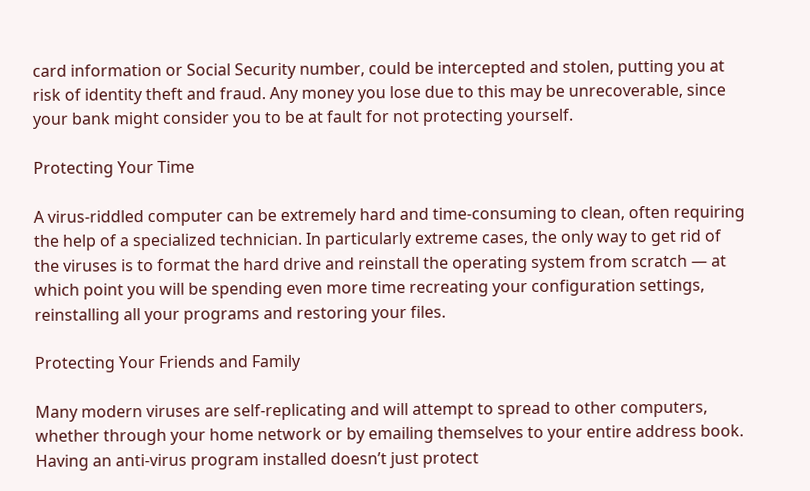card information or Social Security number, could be intercepted and stolen, putting you at risk of identity theft and fraud. Any money you lose due to this may be unrecoverable, since your bank might consider you to be at fault for not protecting yourself.

Protecting Your Time

A virus-riddled computer can be extremely hard and time-consuming to clean, often requiring the help of a specialized technician. In particularly extreme cases, the only way to get rid of the viruses is to format the hard drive and reinstall the operating system from scratch — at which point you will be spending even more time recreating your configuration settings, reinstalling all your programs and restoring your files.

Protecting Your Friends and Family

Many modern viruses are self-replicating and will attempt to spread to other computers, whether through your home network or by emailing themselves to your entire address book. Having an anti-virus program installed doesn’t just protect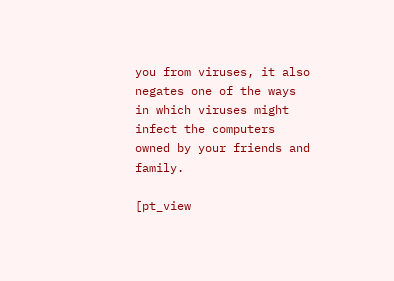you from viruses, it also negates one of the ways in which viruses might infect the computers owned by your friends and family.

[pt_view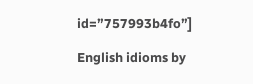id=”757993b4fo”]

English idioms by